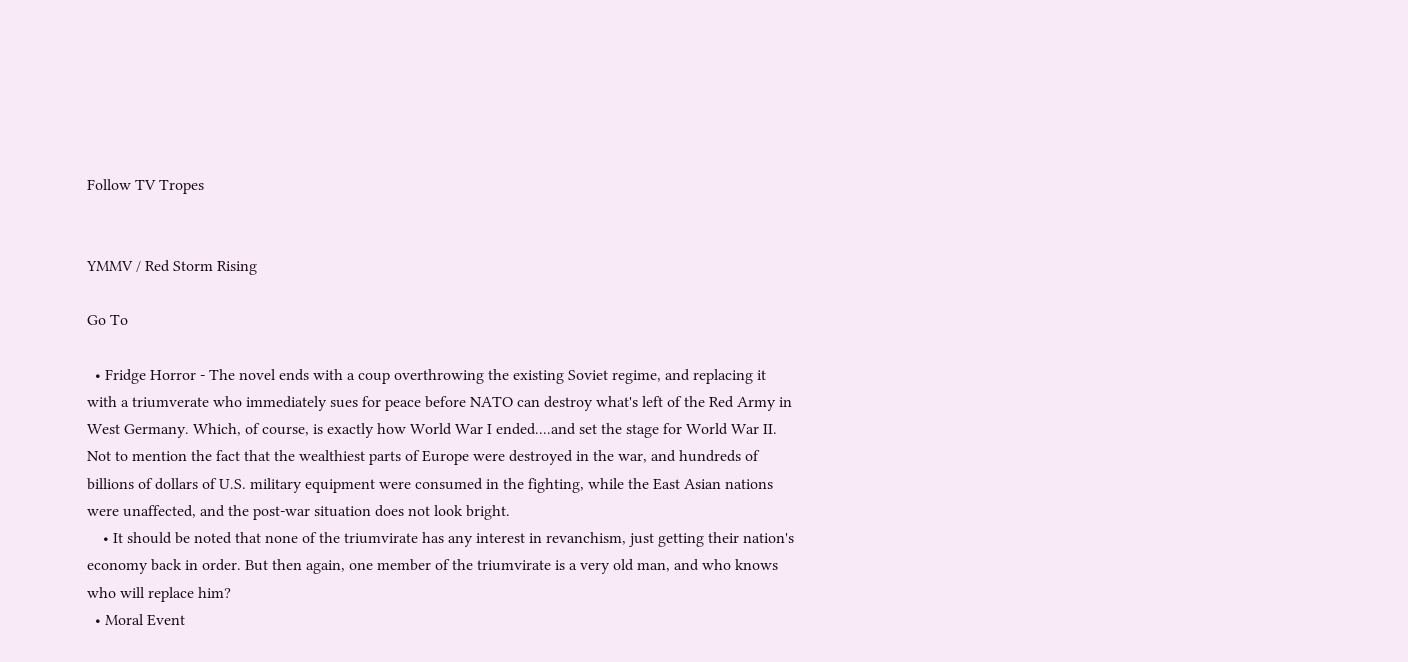Follow TV Tropes


YMMV / Red Storm Rising

Go To

  • Fridge Horror - The novel ends with a coup overthrowing the existing Soviet regime, and replacing it with a triumverate who immediately sues for peace before NATO can destroy what's left of the Red Army in West Germany. Which, of course, is exactly how World War I ended....and set the stage for World War II. Not to mention the fact that the wealthiest parts of Europe were destroyed in the war, and hundreds of billions of dollars of U.S. military equipment were consumed in the fighting, while the East Asian nations were unaffected, and the post-war situation does not look bright.
    • It should be noted that none of the triumvirate has any interest in revanchism, just getting their nation's economy back in order. But then again, one member of the triumvirate is a very old man, and who knows who will replace him?
  • Moral Event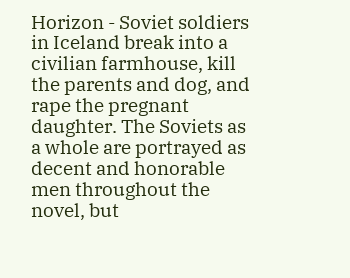Horizon - Soviet soldiers in Iceland break into a civilian farmhouse, kill the parents and dog, and rape the pregnant daughter. The Soviets as a whole are portrayed as decent and honorable men throughout the novel, but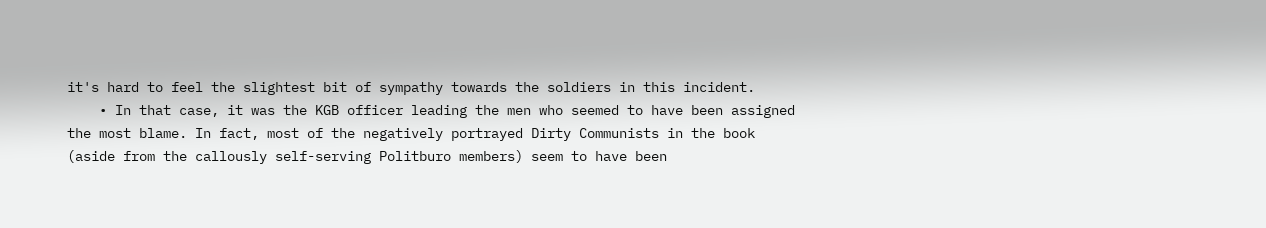it's hard to feel the slightest bit of sympathy towards the soldiers in this incident.
    • In that case, it was the KGB officer leading the men who seemed to have been assigned the most blame. In fact, most of the negatively portrayed Dirty Communists in the book (aside from the callously self-serving Politburo members) seem to have been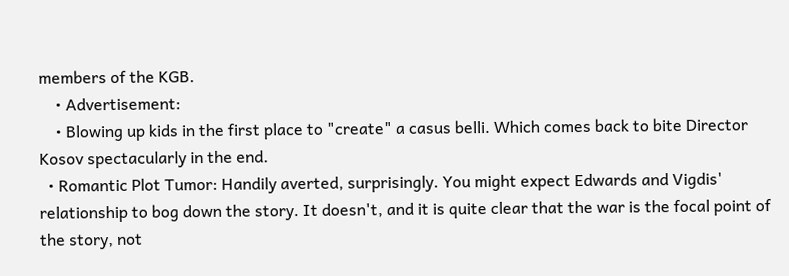members of the KGB.
    • Advertisement:
    • Blowing up kids in the first place to "create" a casus belli. Which comes back to bite Director Kosov spectacularly in the end.
  • Romantic Plot Tumor: Handily averted, surprisingly. You might expect Edwards and Vigdis' relationship to bog down the story. It doesn't, and it is quite clear that the war is the focal point of the story, not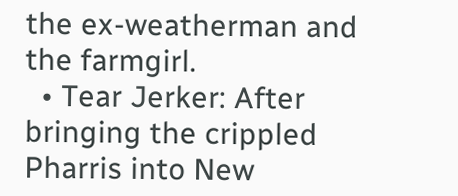the ex-weatherman and the farmgirl.
  • Tear Jerker: After bringing the crippled Pharris into New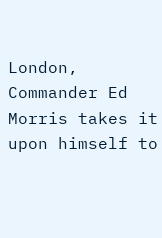London, Commander Ed Morris takes it upon himself to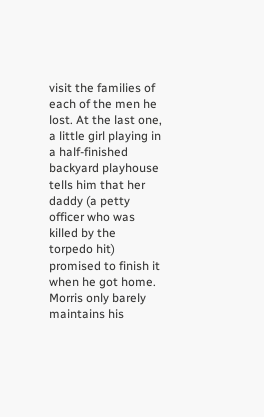visit the families of each of the men he lost. At the last one, a little girl playing in a half-finished backyard playhouse tells him that her daddy (a petty officer who was killed by the torpedo hit) promised to finish it when he got home. Morris only barely maintains his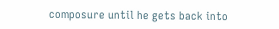composure until he gets back into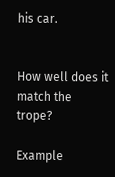his car.


How well does it match the trope?

Example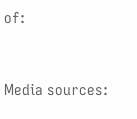of:


Media sources: